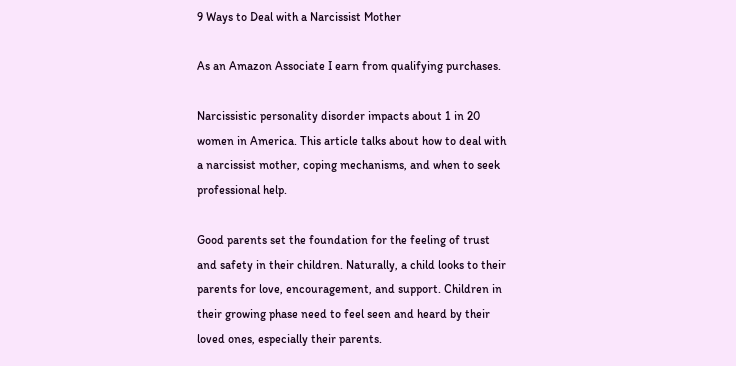9 Ways to Deal with a Narcissist Mother

As an Amazon Associate I earn from qualifying purchases.

Narcissistic personality disorder impacts about 1 in 20 women in America. This article talks about how to deal with a narcissist mother, coping mechanisms, and when to seek professional help.

Good parents set the foundation for the feeling of trust and safety in their children. Naturally, a child looks to their parents for love, encouragement, and support. Children in their growing phase need to feel seen and heard by their loved ones, especially their parents.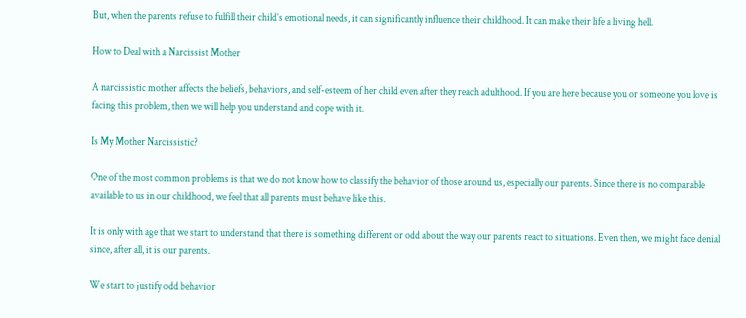But, when the parents refuse to fulfill their child’s emotional needs, it can significantly influence their childhood. It can make their life a living hell.

How to Deal with a Narcissist Mother

A narcissistic mother affects the beliefs, behaviors, and self-esteem of her child even after they reach adulthood. If you are here because you or someone you love is facing this problem, then we will help you understand and cope with it.

Is My Mother Narcissistic?

One of the most common problems is that we do not know how to classify the behavior of those around us, especially our parents. Since there is no comparable available to us in our childhood, we feel that all parents must behave like this.

It is only with age that we start to understand that there is something different or odd about the way our parents react to situations. Even then, we might face denial since, after all, it is our parents.

We start to justify odd behavior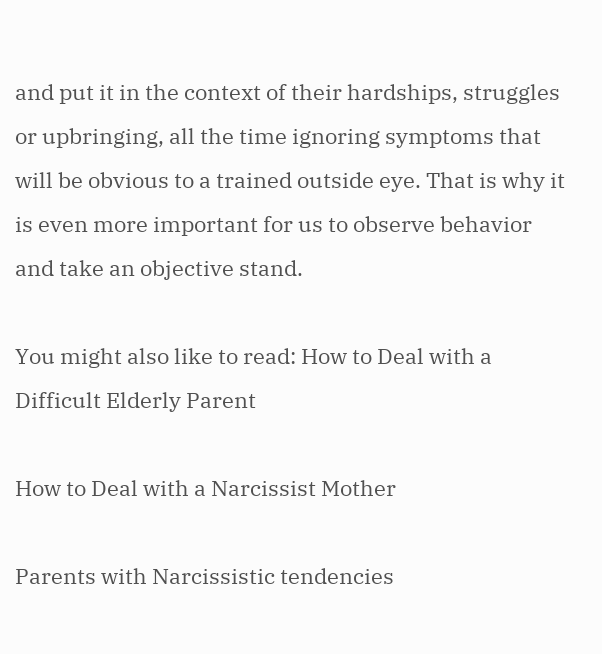and put it in the context of their hardships, struggles or upbringing, all the time ignoring symptoms that will be obvious to a trained outside eye. That is why it is even more important for us to observe behavior and take an objective stand.

You might also like to read: How to Deal with a Difficult Elderly Parent

How to Deal with a Narcissist Mother

Parents with Narcissistic tendencies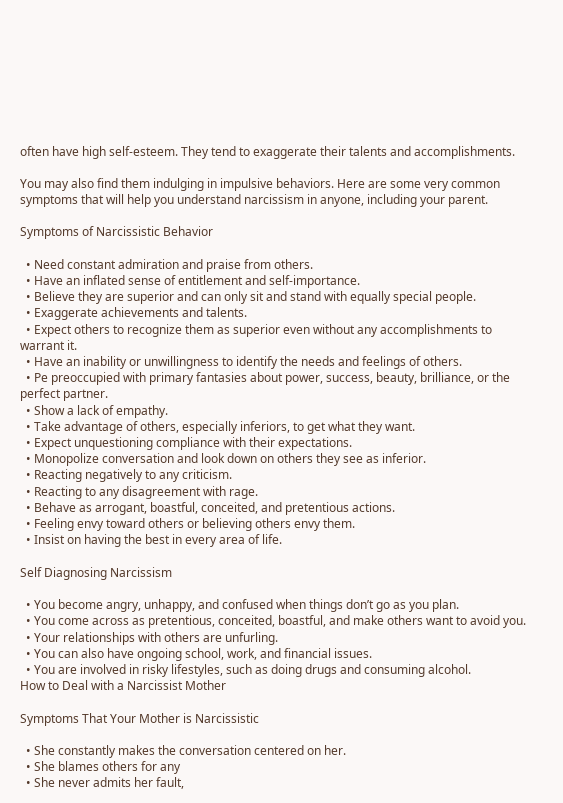often have high self-esteem. They tend to exaggerate their talents and accomplishments.

You may also find them indulging in impulsive behaviors. Here are some very common symptoms that will help you understand narcissism in anyone, including your parent.

Symptoms of Narcissistic Behavior

  • Need constant admiration and praise from others.
  • Have an inflated sense of entitlement and self-importance.
  • Believe they are superior and can only sit and stand with equally special people.
  • Exaggerate achievements and talents.
  • Expect others to recognize them as superior even without any accomplishments to warrant it.
  • Have an inability or unwillingness to identify the needs and feelings of others.
  • Pe preoccupied with primary fantasies about power, success, beauty, brilliance, or the perfect partner.
  • Show a lack of empathy.
  • Take advantage of others, especially inferiors, to get what they want.
  • Expect unquestioning compliance with their expectations.
  • Monopolize conversation and look down on others they see as inferior.
  • Reacting negatively to any criticism.
  • Reacting to any disagreement with rage.
  • Behave as arrogant, boastful, conceited, and pretentious actions.
  • Feeling envy toward others or believing others envy them.
  • Insist on having the best in every area of life.

Self Diagnosing Narcissism

  • You become angry, unhappy, and confused when things don’t go as you plan.
  • You come across as pretentious, conceited, boastful, and make others want to avoid you.
  • Your relationships with others are unfurling.
  • You can also have ongoing school, work, and financial issues.
  • You are involved in risky lifestyles, such as doing drugs and consuming alcohol.
How to Deal with a Narcissist Mother

Symptoms That Your Mother is Narcissistic

  • She constantly makes the conversation centered on her.
  • She blames others for any
  • She never admits her fault,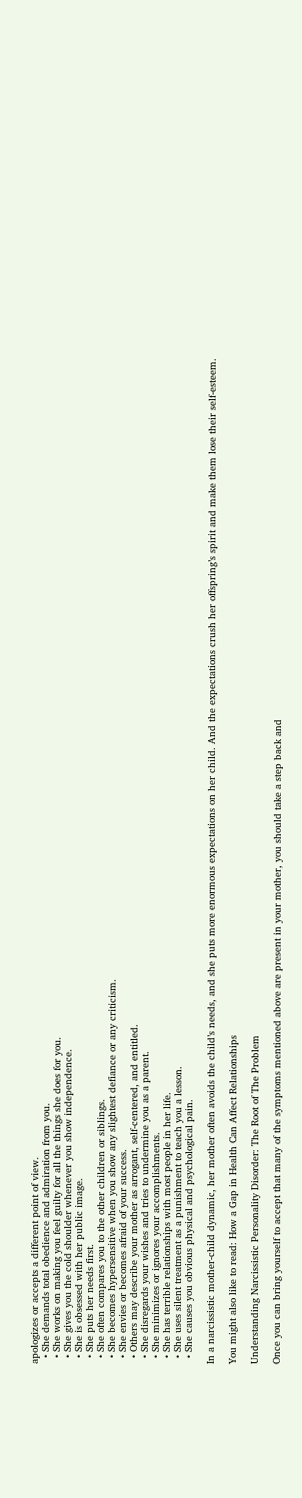apologizes or accepts a different point of view.
  • She demands total obedience and admiration from you.
  • She works on making you feel guilty for all the things she does for you.
  • She gives you the cold shoulder whenever you show independence.
  • She is obsessed with her public image.
  • She puts her needs first.
  • She often compares you to the other children or siblings.
  • She becomes hypersensitive when you show any slightest defiance or any criticism.
  • She envies or becomes afraid of your success.
  • Others may describe your mother as arrogant, self-centered, and entitled.
  • She disregards your wishes and tries to undermine you as a parent.
  • She minimizes or ignores your accomplishments.
  • She has terrible relationships with most people in her life.
  • She uses silent treatment as a punishment to teach you a lesson.
  • She causes you obvious physical and psychological pain.

In a narcissistic mother-child dynamic, her mother often avoids the child’s needs, and she puts more enormous expectations on her child. And the expectations crush her offspring’s spirit and make them lose their self-esteem.

You might also like to read: How a Gap in Health Can Affect Relationships

Understanding Narcissistic Personality Disorder: The Root of The Problem

Once you can bring yourself to accept that many of the symptoms mentioned above are present in your mother, you should take a step back and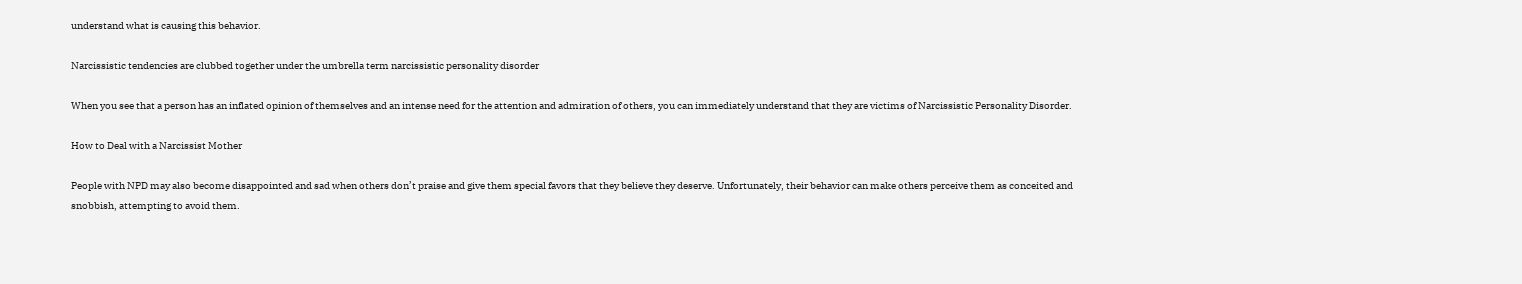understand what is causing this behavior.

Narcissistic tendencies are clubbed together under the umbrella term narcissistic personality disorder

When you see that a person has an inflated opinion of themselves and an intense need for the attention and admiration of others, you can immediately understand that they are victims of Narcissistic Personality Disorder.

How to Deal with a Narcissist Mother

People with NPD may also become disappointed and sad when others don’t praise and give them special favors that they believe they deserve. Unfortunately, their behavior can make others perceive them as conceited and snobbish, attempting to avoid them.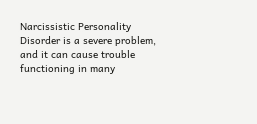Narcissistic Personality Disorder is a severe problem, and it can cause trouble functioning in many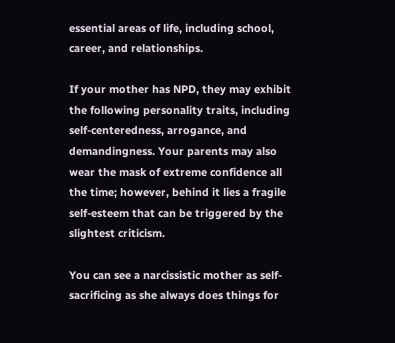essential areas of life, including school, career, and relationships.

If your mother has NPD, they may exhibit the following personality traits, including self-centeredness, arrogance, and demandingness. Your parents may also wear the mask of extreme confidence all the time; however, behind it lies a fragile self-esteem that can be triggered by the slightest criticism.

You can see a narcissistic mother as self-sacrificing as she always does things for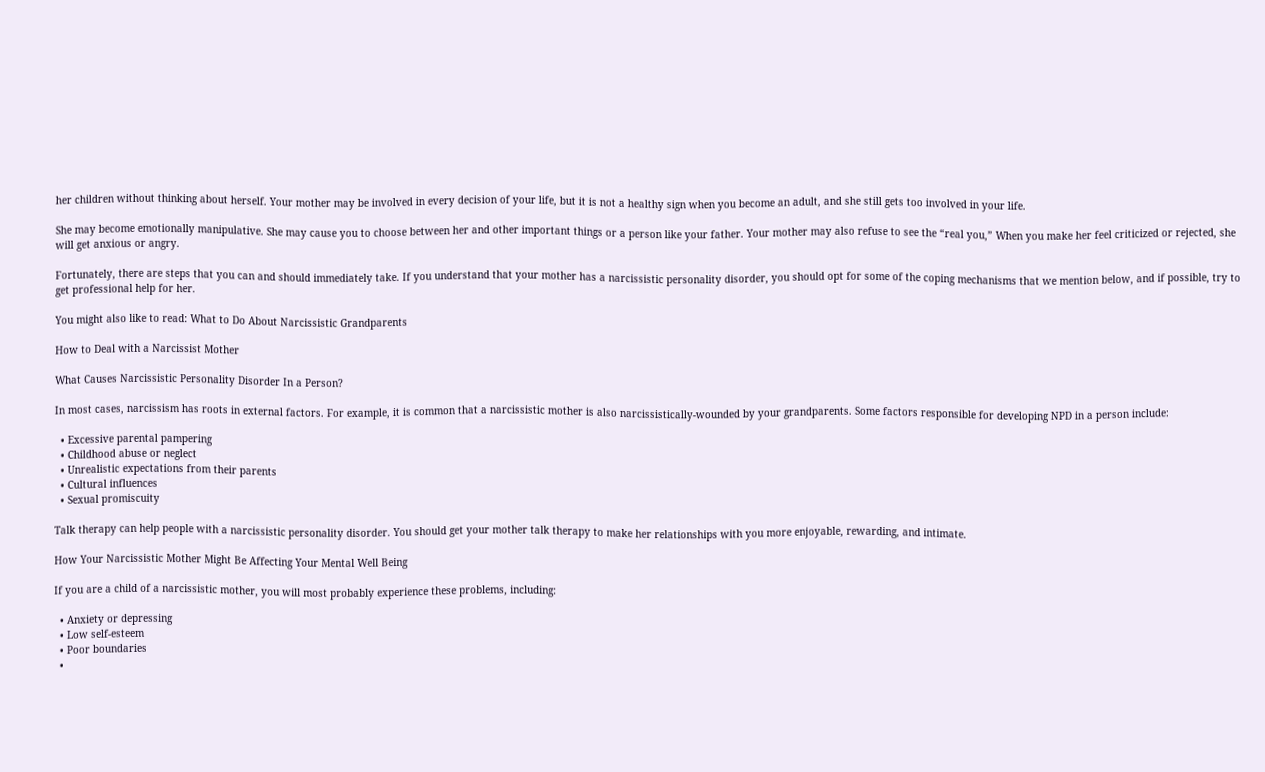her children without thinking about herself. Your mother may be involved in every decision of your life, but it is not a healthy sign when you become an adult, and she still gets too involved in your life.

She may become emotionally manipulative. She may cause you to choose between her and other important things or a person like your father. Your mother may also refuse to see the “real you,” When you make her feel criticized or rejected, she will get anxious or angry.

Fortunately, there are steps that you can and should immediately take. If you understand that your mother has a narcissistic personality disorder, you should opt for some of the coping mechanisms that we mention below, and if possible, try to get professional help for her.

You might also like to read: What to Do About Narcissistic Grandparents

How to Deal with a Narcissist Mother

What Causes Narcissistic Personality Disorder In a Person?

In most cases, narcissism has roots in external factors. For example, it is common that a narcissistic mother is also narcissistically-wounded by your grandparents. Some factors responsible for developing NPD in a person include:

  • Excessive parental pampering
  • Childhood abuse or neglect
  • Unrealistic expectations from their parents
  • Cultural influences
  • Sexual promiscuity

Talk therapy can help people with a narcissistic personality disorder. You should get your mother talk therapy to make her relationships with you more enjoyable, rewarding, and intimate.

How Your Narcissistic Mother Might Be Affecting Your Mental Well Being

If you are a child of a narcissistic mother, you will most probably experience these problems, including:

  • Anxiety or depressing
  • Low self-esteem
  • Poor boundaries
  •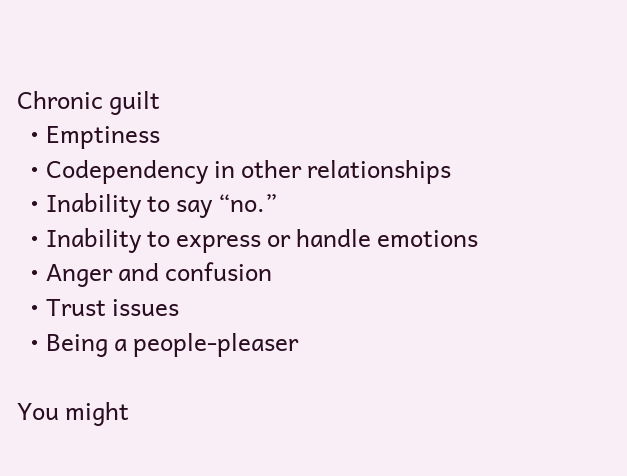Chronic guilt
  • Emptiness
  • Codependency in other relationships
  • Inability to say “no.”
  • Inability to express or handle emotions
  • Anger and confusion
  • Trust issues
  • Being a people-pleaser

You might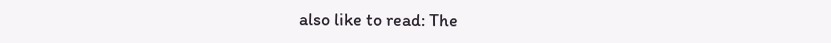also like to read: The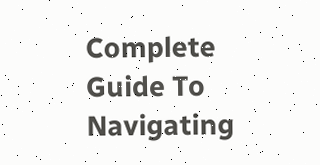Complete Guide To Navigating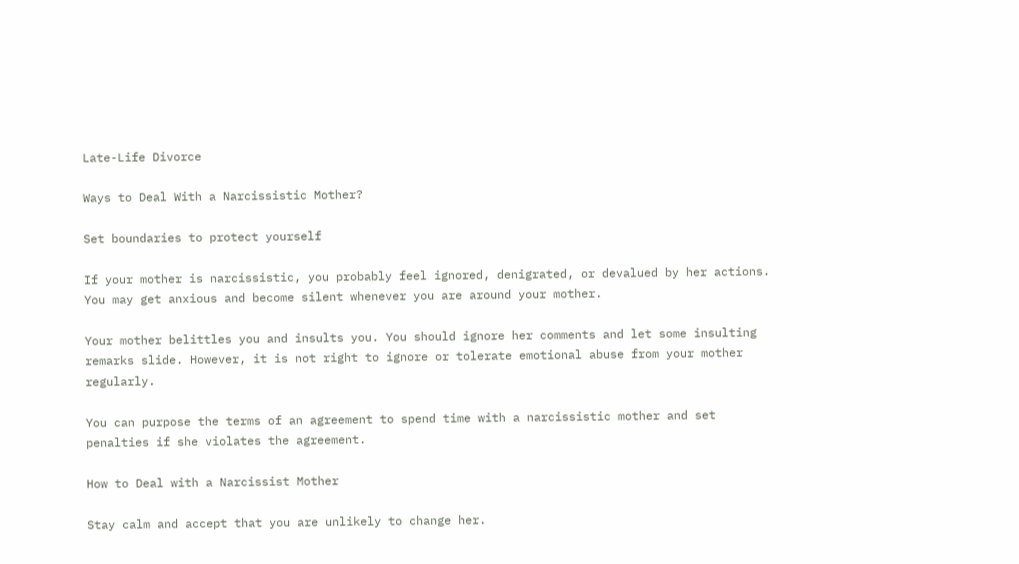Late-Life Divorce

Ways to Deal With a Narcissistic Mother?

Set boundaries to protect yourself

If your mother is narcissistic, you probably feel ignored, denigrated, or devalued by her actions. You may get anxious and become silent whenever you are around your mother.

Your mother belittles you and insults you. You should ignore her comments and let some insulting remarks slide. However, it is not right to ignore or tolerate emotional abuse from your mother regularly.

You can purpose the terms of an agreement to spend time with a narcissistic mother and set penalties if she violates the agreement.

How to Deal with a Narcissist Mother

Stay calm and accept that you are unlikely to change her.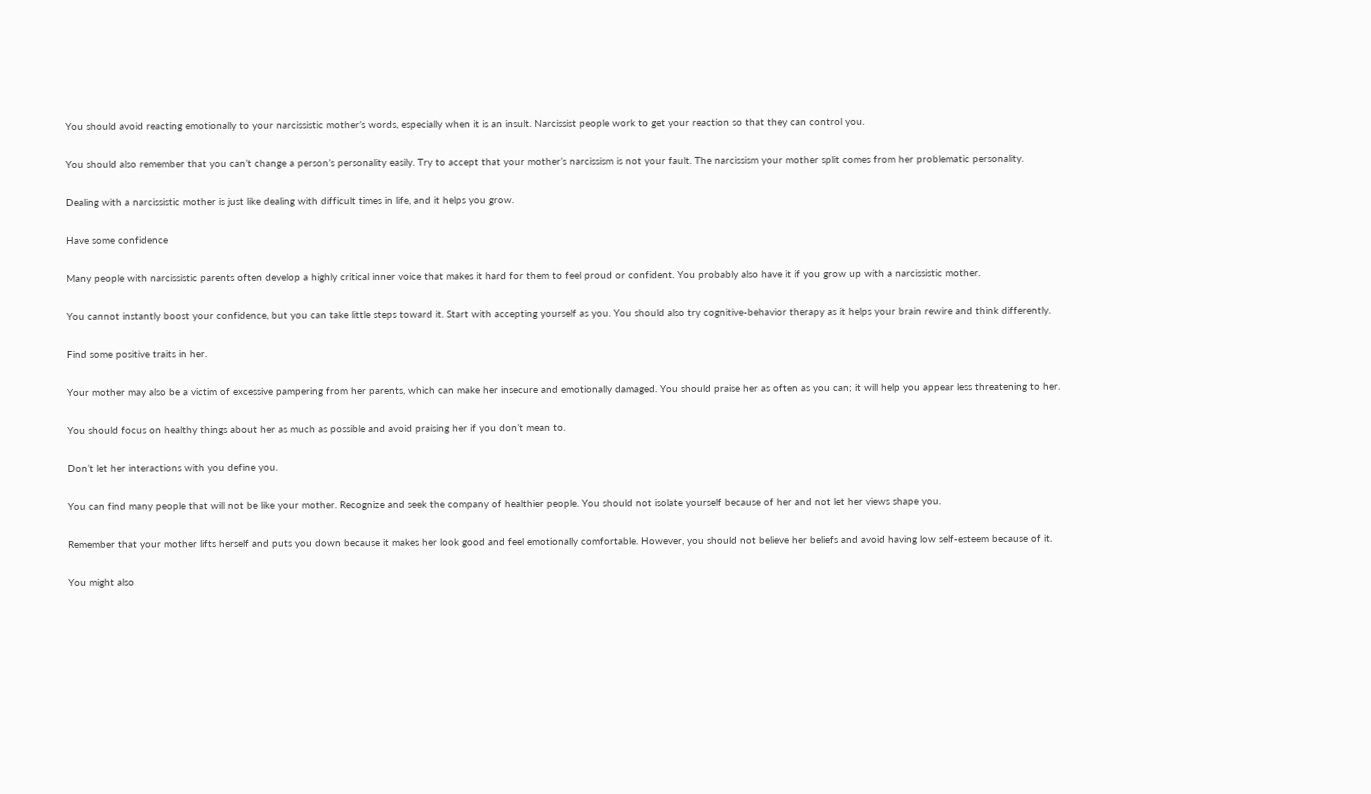You should avoid reacting emotionally to your narcissistic mother’s words, especially when it is an insult. Narcissist people work to get your reaction so that they can control you.

You should also remember that you can’t change a person’s personality easily. Try to accept that your mother’s narcissism is not your fault. The narcissism your mother split comes from her problematic personality.

Dealing with a narcissistic mother is just like dealing with difficult times in life, and it helps you grow.

Have some confidence

Many people with narcissistic parents often develop a highly critical inner voice that makes it hard for them to feel proud or confident. You probably also have it if you grow up with a narcissistic mother.

You cannot instantly boost your confidence, but you can take little steps toward it. Start with accepting yourself as you. You should also try cognitive-behavior therapy as it helps your brain rewire and think differently.

Find some positive traits in her.

Your mother may also be a victim of excessive pampering from her parents, which can make her insecure and emotionally damaged. You should praise her as often as you can; it will help you appear less threatening to her.

You should focus on healthy things about her as much as possible and avoid praising her if you don’t mean to.

Don’t let her interactions with you define you.

You can find many people that will not be like your mother. Recognize and seek the company of healthier people. You should not isolate yourself because of her and not let her views shape you.

Remember that your mother lifts herself and puts you down because it makes her look good and feel emotionally comfortable. However, you should not believe her beliefs and avoid having low self-esteem because of it.

You might also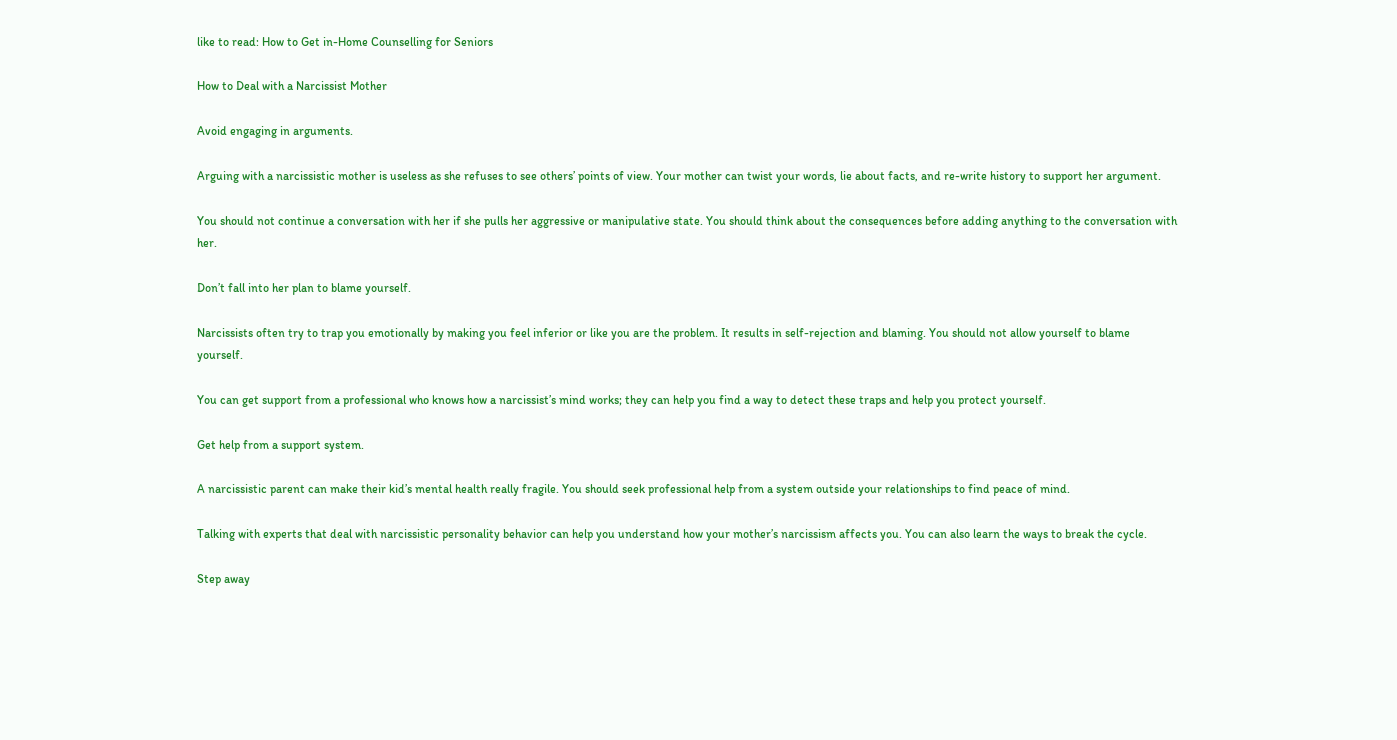like to read: How to Get in-Home Counselling for Seniors

How to Deal with a Narcissist Mother

Avoid engaging in arguments.

Arguing with a narcissistic mother is useless as she refuses to see others’ points of view. Your mother can twist your words, lie about facts, and re-write history to support her argument.

You should not continue a conversation with her if she pulls her aggressive or manipulative state. You should think about the consequences before adding anything to the conversation with her.

Don’t fall into her plan to blame yourself.

Narcissists often try to trap you emotionally by making you feel inferior or like you are the problem. It results in self-rejection and blaming. You should not allow yourself to blame yourself.

You can get support from a professional who knows how a narcissist’s mind works; they can help you find a way to detect these traps and help you protect yourself.

Get help from a support system.

A narcissistic parent can make their kid’s mental health really fragile. You should seek professional help from a system outside your relationships to find peace of mind.

Talking with experts that deal with narcissistic personality behavior can help you understand how your mother’s narcissism affects you. You can also learn the ways to break the cycle.

Step away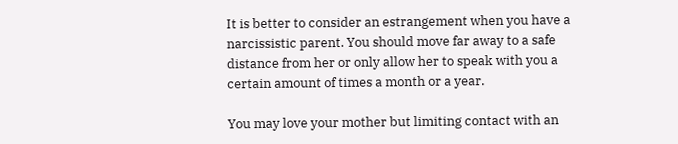It is better to consider an estrangement when you have a narcissistic parent. You should move far away to a safe distance from her or only allow her to speak with you a certain amount of times a month or a year.

You may love your mother but limiting contact with an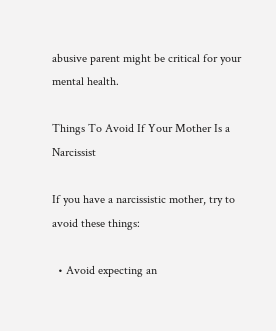abusive parent might be critical for your mental health.

Things To Avoid If Your Mother Is a Narcissist

If you have a narcissistic mother, try to avoid these things:

  • Avoid expecting an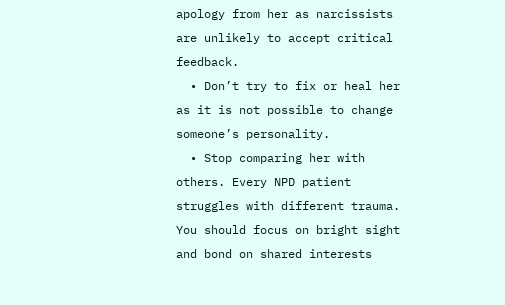apology from her as narcissists are unlikely to accept critical feedback.
  • Don’t try to fix or heal her as it is not possible to change someone’s personality.
  • Stop comparing her with others. Every NPD patient struggles with different trauma. You should focus on bright sight and bond on shared interests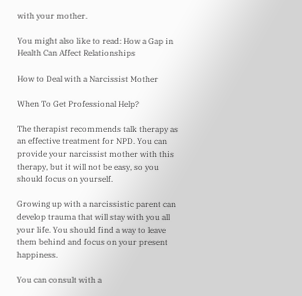with your mother.

You might also like to read: How a Gap in Health Can Affect Relationships

How to Deal with a Narcissist Mother

When To Get Professional Help?

The therapist recommends talk therapy as an effective treatment for NPD. You can provide your narcissist mother with this therapy, but it will not be easy, so you should focus on yourself.

Growing up with a narcissistic parent can develop trauma that will stay with you all your life. You should find a way to leave them behind and focus on your present happiness.

You can consult with a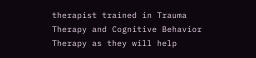therapist trained in Trauma Therapy and Cognitive Behavior Therapy as they will help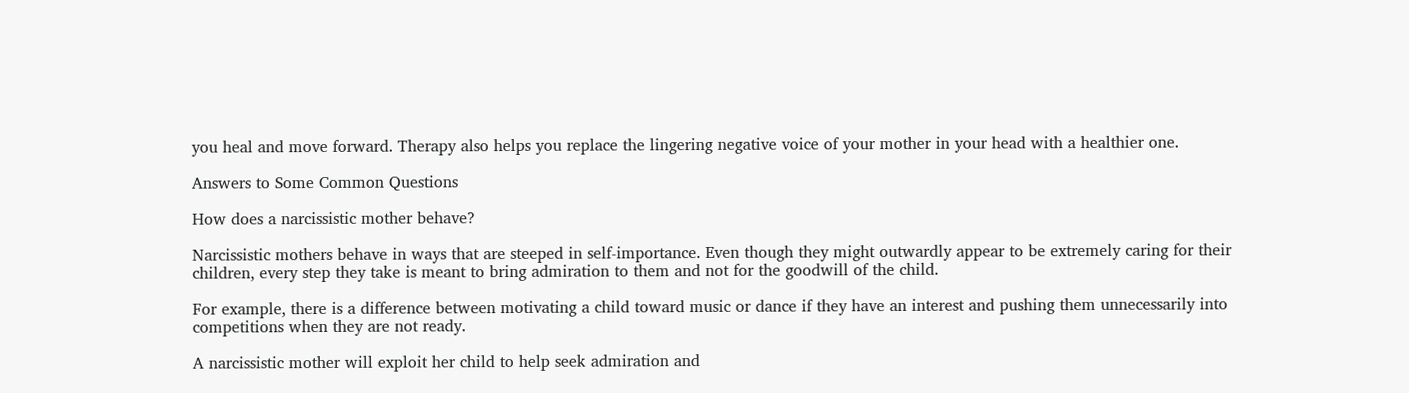you heal and move forward. Therapy also helps you replace the lingering negative voice of your mother in your head with a healthier one.

Answers to Some Common Questions

How does a narcissistic mother behave?

Narcissistic mothers behave in ways that are steeped in self-importance. Even though they might outwardly appear to be extremely caring for their children, every step they take is meant to bring admiration to them and not for the goodwill of the child.

For example, there is a difference between motivating a child toward music or dance if they have an interest and pushing them unnecessarily into competitions when they are not ready.

A narcissistic mother will exploit her child to help seek admiration and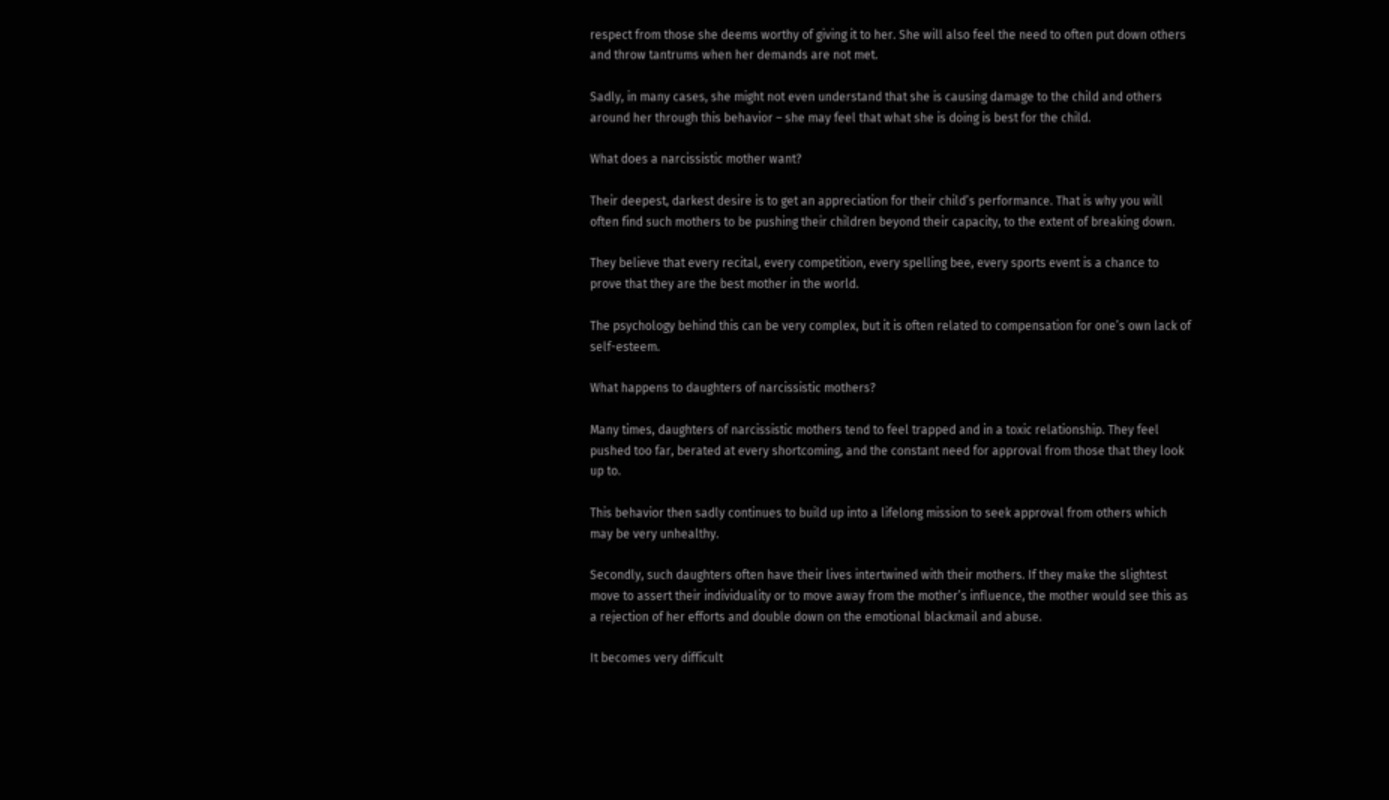respect from those she deems worthy of giving it to her. She will also feel the need to often put down others and throw tantrums when her demands are not met.

Sadly, in many cases, she might not even understand that she is causing damage to the child and others around her through this behavior – she may feel that what she is doing is best for the child.

What does a narcissistic mother want?

Their deepest, darkest desire is to get an appreciation for their child’s performance. That is why you will often find such mothers to be pushing their children beyond their capacity, to the extent of breaking down.

They believe that every recital, every competition, every spelling bee, every sports event is a chance to prove that they are the best mother in the world.

The psychology behind this can be very complex, but it is often related to compensation for one’s own lack of self-esteem.

What happens to daughters of narcissistic mothers?

Many times, daughters of narcissistic mothers tend to feel trapped and in a toxic relationship. They feel pushed too far, berated at every shortcoming, and the constant need for approval from those that they look up to.

This behavior then sadly continues to build up into a lifelong mission to seek approval from others which may be very unhealthy.

Secondly, such daughters often have their lives intertwined with their mothers. If they make the slightest move to assert their individuality or to move away from the mother’s influence, the mother would see this as a rejection of her efforts and double down on the emotional blackmail and abuse.

It becomes very difficult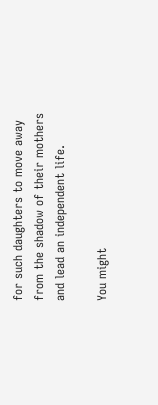for such daughters to move away from the shadow of their mothers and lead an independent life.

You might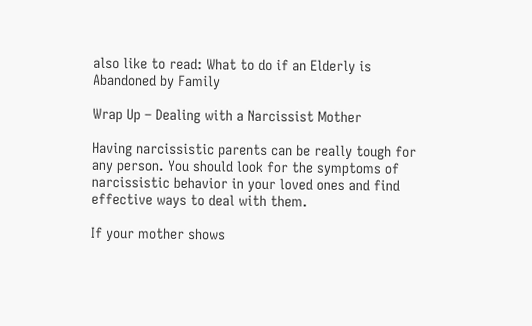also like to read: What to do if an Elderly is Abandoned by Family

Wrap Up – Dealing with a Narcissist Mother

Having narcissistic parents can be really tough for any person. You should look for the symptoms of narcissistic behavior in your loved ones and find effective ways to deal with them.

If your mother shows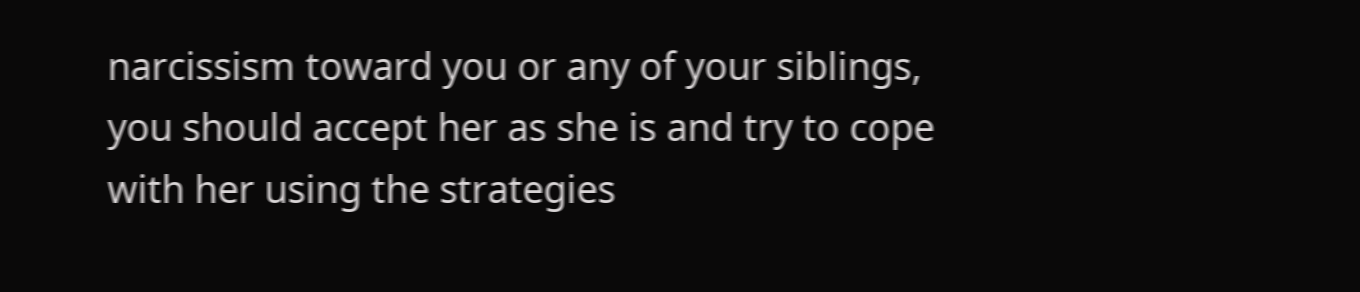narcissism toward you or any of your siblings, you should accept her as she is and try to cope with her using the strategies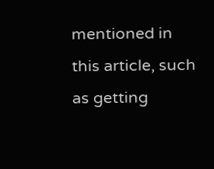mentioned in this article, such as getting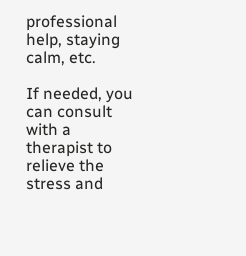professional help, staying calm, etc.

If needed, you can consult with a therapist to relieve the stress and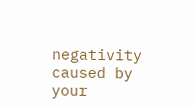negativity caused by your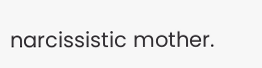narcissistic mother.